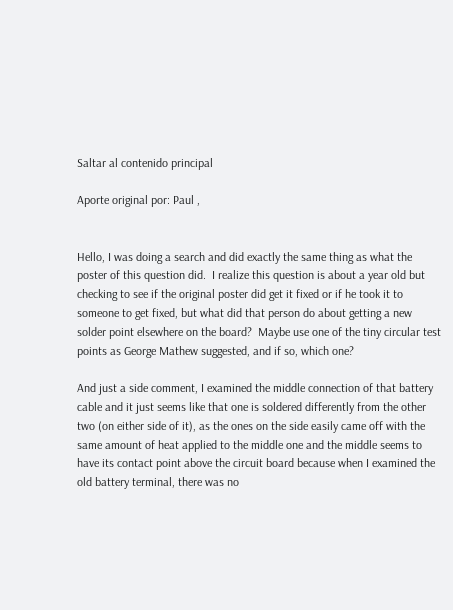Saltar al contenido principal

Aporte original por: Paul ,


Hello, I was doing a search and did exactly the same thing as what the poster of this question did.  I realize this question is about a year old but checking to see if the original poster did get it fixed or if he took it to someone to get fixed, but what did that person do about getting a new solder point elsewhere on the board?  Maybe use one of the tiny circular test points as George Mathew suggested, and if so, which one?

And just a side comment, I examined the middle connection of that battery cable and it just seems like that one is soldered differently from the other two (on either side of it), as the ones on the side easily came off with the same amount of heat applied to the middle one and the middle seems to have its contact point above the circuit board because when I examined the old battery terminal, there was no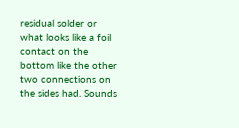residual solder or what looks like a foil contact on the bottom like the other two connections on the sides had. Sounds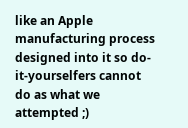like an Apple manufacturing process designed into it so do-it-yourselfers cannot do as what we attempted ;)